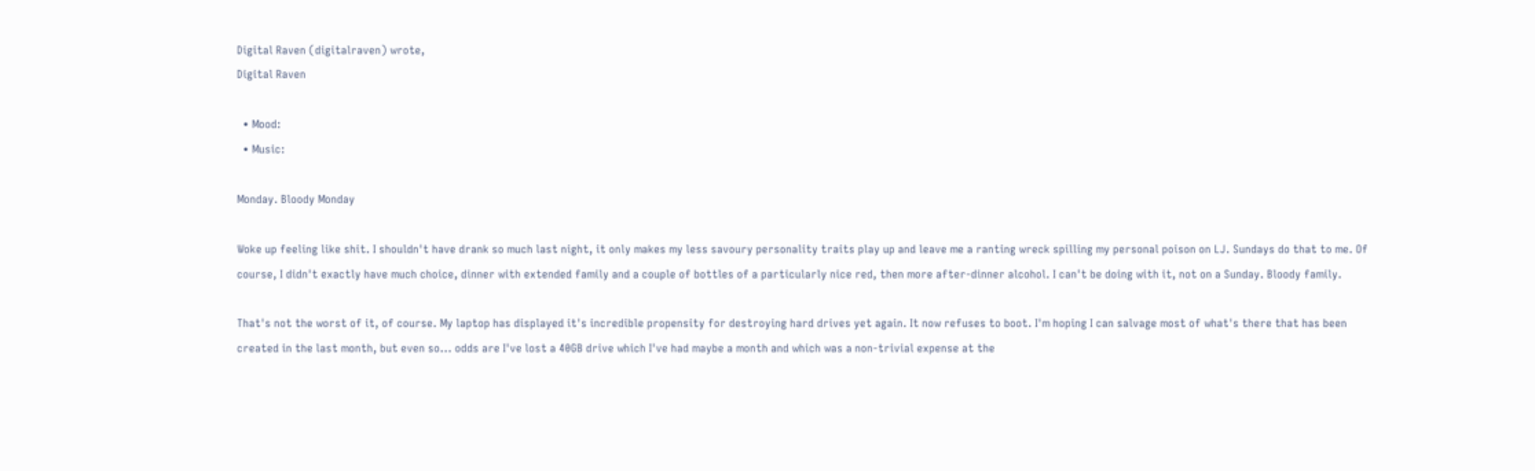Digital Raven (digitalraven) wrote,
Digital Raven

  • Mood:
  • Music:

Monday. Bloody Monday

Woke up feeling like shit. I shouldn't have drank so much last night, it only makes my less savoury personality traits play up and leave me a ranting wreck spilling my personal poison on LJ. Sundays do that to me. Of course, I didn't exactly have much choice, dinner with extended family and a couple of bottles of a particularly nice red, then more after-dinner alcohol. I can't be doing with it, not on a Sunday. Bloody family.

That's not the worst of it, of course. My laptop has displayed it's incredible propensity for destroying hard drives yet again. It now refuses to boot. I'm hoping I can salvage most of what's there that has been created in the last month, but even so... odds are I've lost a 40GB drive which I've had maybe a month and which was a non-trivial expense at the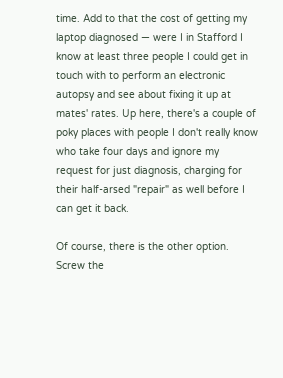time. Add to that the cost of getting my laptop diagnosed — were I in Stafford I know at least three people I could get in touch with to perform an electronic autopsy and see about fixing it up at mates' rates. Up here, there's a couple of poky places with people I don't really know who take four days and ignore my request for just diagnosis, charging for their half-arsed "repair" as well before I can get it back.

Of course, there is the other option. Screw the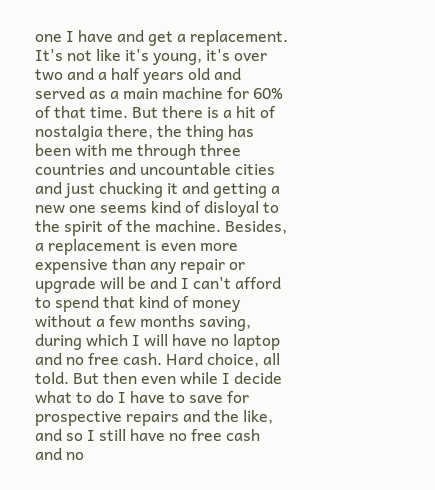one I have and get a replacement. It's not like it's young, it's over two and a half years old and served as a main machine for 60% of that time. But there is a hit of nostalgia there, the thing has been with me through three countries and uncountable cities and just chucking it and getting a new one seems kind of disloyal to the spirit of the machine. Besides, a replacement is even more expensive than any repair or upgrade will be and I can't afford to spend that kind of money without a few months saving, during which I will have no laptop and no free cash. Hard choice, all told. But then even while I decide what to do I have to save for prospective repairs and the like, and so I still have no free cash and no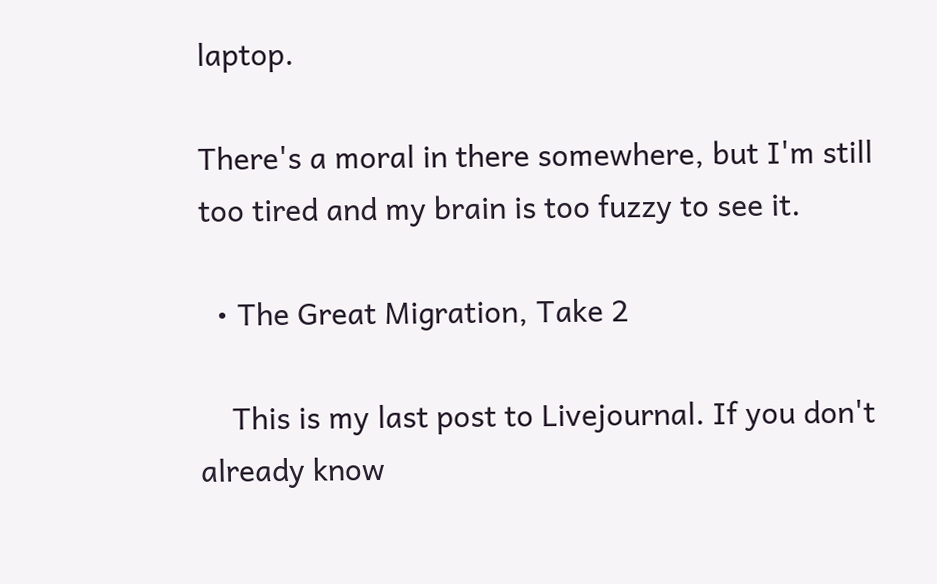laptop.

There's a moral in there somewhere, but I'm still too tired and my brain is too fuzzy to see it.

  • The Great Migration, Take 2

    This is my last post to Livejournal. If you don't already know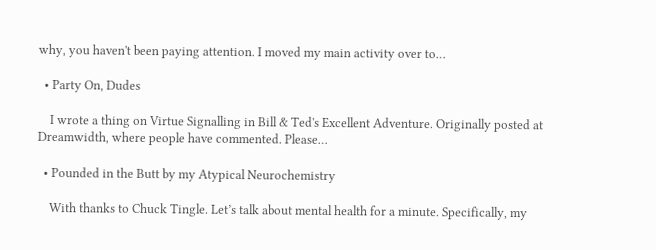why, you haven't been paying attention. I moved my main activity over to…

  • Party On, Dudes

    I wrote a thing on Virtue Signalling in Bill & Ted's Excellent Adventure. Originally posted at Dreamwidth, where people have commented. Please…

  • Pounded in the Butt by my Atypical Neurochemistry

    With thanks to Chuck Tingle. Let’s talk about mental health for a minute. Specifically, my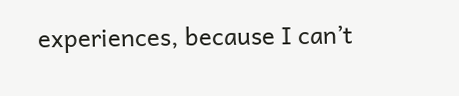experiences, because I can’t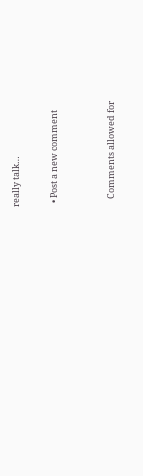really talk…

  • Post a new comment


    Comments allowed for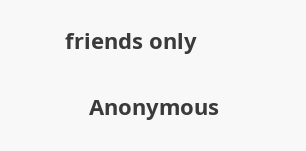friends only

    Anonymous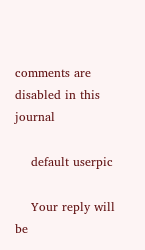comments are disabled in this journal

    default userpic

    Your reply will be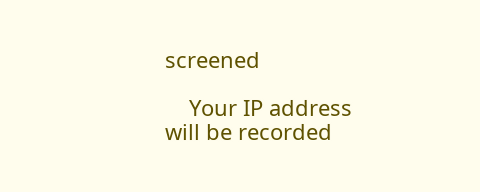screened

    Your IP address will be recorded